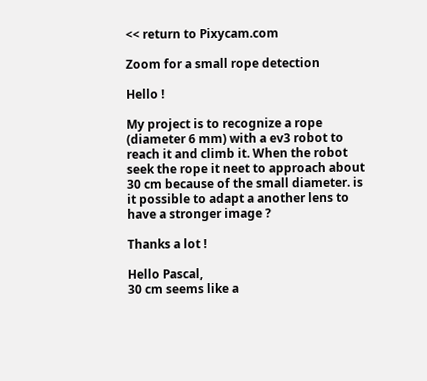<< return to Pixycam.com

Zoom for a small rope detection

Hello !

My project is to recognize a rope (diameter 6 mm) with a ev3 robot to reach it and climb it. When the robot seek the rope it neet to approach about 30 cm because of the small diameter. is it possible to adapt a another lens to have a stronger image ?

Thanks a lot !

Hello Pascal,
30 cm seems like a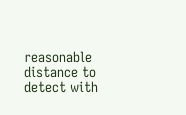reasonable distance to detect with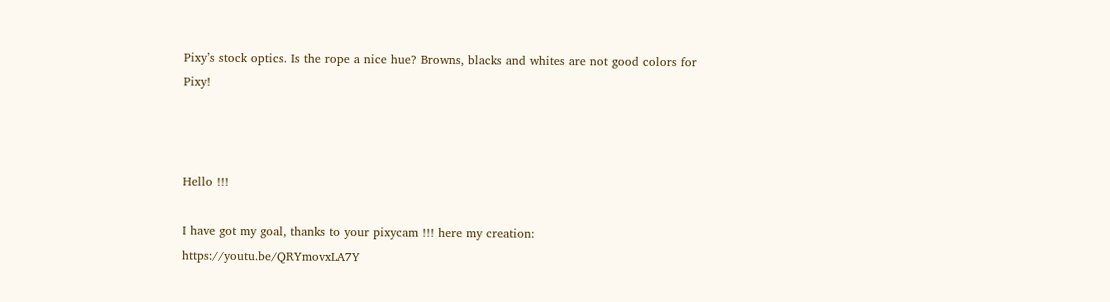Pixy’s stock optics. Is the rope a nice hue? Browns, blacks and whites are not good colors for Pixy!



Hello !!!

I have got my goal, thanks to your pixycam !!! here my creation: https://youtu.be/QRYmovxLA7Y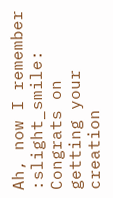Ah, now I remember :slight_smile: Congrats on getting your creation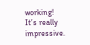working! It’s really impressive.